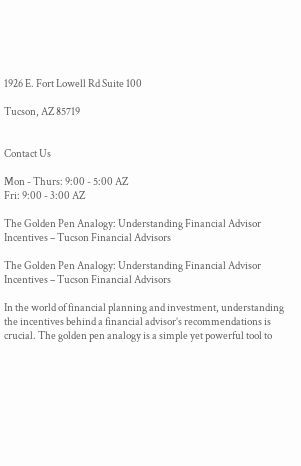1926 E. Fort Lowell Rd Suite 100

Tucson, AZ 85719


Contact Us

Mon - Thurs: 9:00 - 5:00 AZ
Fri: 9:00 - 3:00 AZ

The Golden Pen Analogy: Understanding Financial Advisor Incentives – Tucson Financial Advisors

The Golden Pen Analogy: Understanding Financial Advisor Incentives – Tucson Financial Advisors

In the world of financial planning and investment, understanding the incentives behind a financial advisor’s recommendations is crucial. The golden pen analogy is a simple yet powerful tool to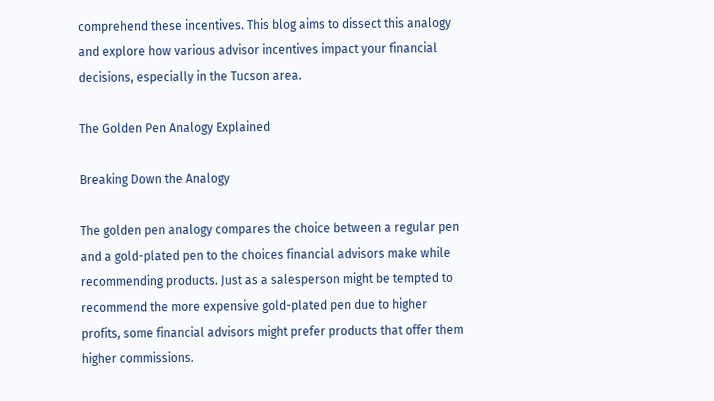comprehend these incentives. This blog aims to dissect this analogy and explore how various advisor incentives impact your financial decisions, especially in the Tucson area.

The Golden Pen Analogy Explained

Breaking Down the Analogy

The golden pen analogy compares the choice between a regular pen and a gold-plated pen to the choices financial advisors make while recommending products. Just as a salesperson might be tempted to recommend the more expensive gold-plated pen due to higher profits, some financial advisors might prefer products that offer them higher commissions.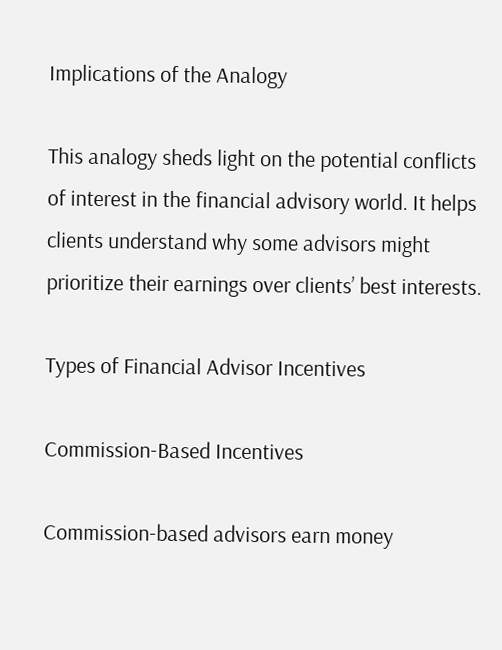Implications of the Analogy

This analogy sheds light on the potential conflicts of interest in the financial advisory world. It helps clients understand why some advisors might prioritize their earnings over clients’ best interests.

Types of Financial Advisor Incentives

Commission-Based Incentives

Commission-based advisors earn money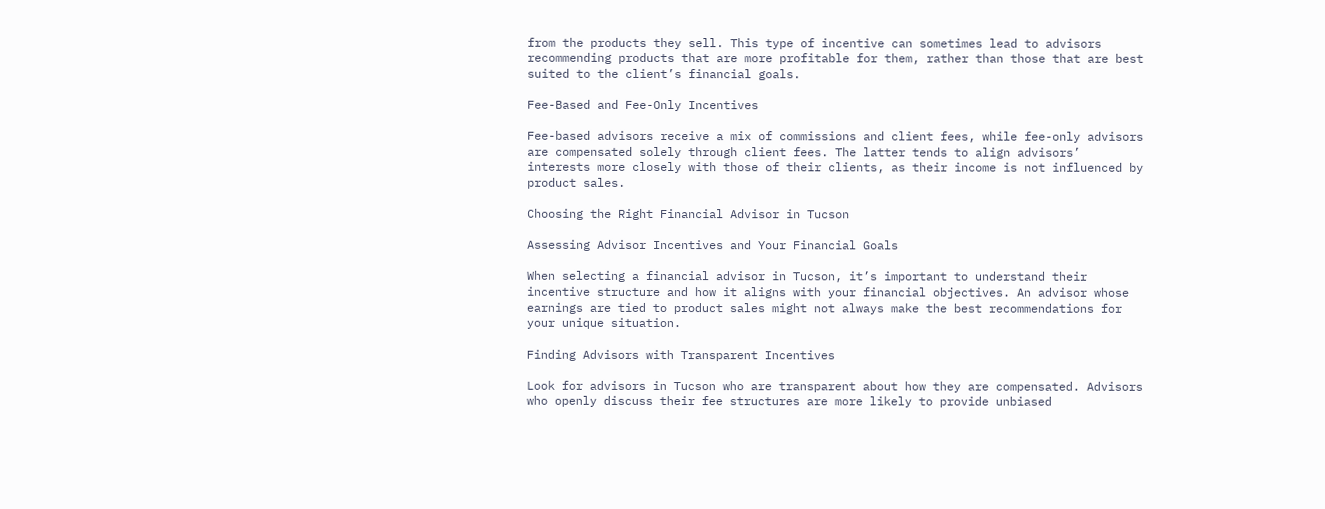from the products they sell. This type of incentive can sometimes lead to advisors recommending products that are more profitable for them, rather than those that are best suited to the client’s financial goals.

Fee-Based and Fee-Only Incentives

Fee-based advisors receive a mix of commissions and client fees, while fee-only advisors are compensated solely through client fees. The latter tends to align advisors’ interests more closely with those of their clients, as their income is not influenced by product sales.

Choosing the Right Financial Advisor in Tucson

Assessing Advisor Incentives and Your Financial Goals

When selecting a financial advisor in Tucson, it’s important to understand their incentive structure and how it aligns with your financial objectives. An advisor whose earnings are tied to product sales might not always make the best recommendations for your unique situation.

Finding Advisors with Transparent Incentives

Look for advisors in Tucson who are transparent about how they are compensated. Advisors who openly discuss their fee structures are more likely to provide unbiased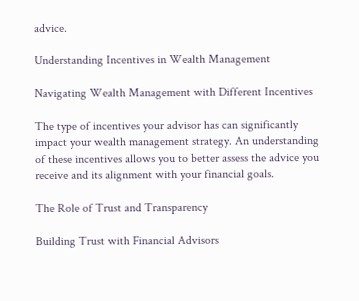advice.

Understanding Incentives in Wealth Management

Navigating Wealth Management with Different Incentives

The type of incentives your advisor has can significantly impact your wealth management strategy. An understanding of these incentives allows you to better assess the advice you receive and its alignment with your financial goals.

The Role of Trust and Transparency

Building Trust with Financial Advisors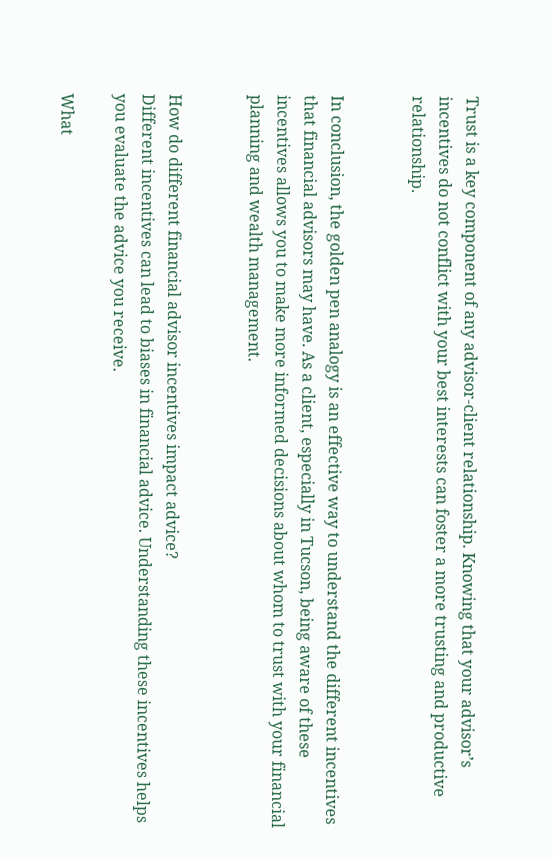Trust is a key component of any advisor-client relationship. Knowing that your advisor’s incentives do not conflict with your best interests can foster a more trusting and productive relationship.


In conclusion, the golden pen analogy is an effective way to understand the different incentives that financial advisors may have. As a client, especially in Tucson, being aware of these incentives allows you to make more informed decisions about whom to trust with your financial planning and wealth management.


How do different financial advisor incentives impact advice?
Different incentives can lead to biases in financial advice. Understanding these incentives helps you evaluate the advice you receive.

What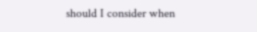should I consider when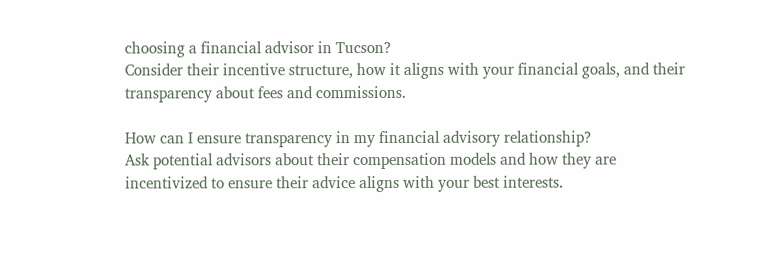choosing a financial advisor in Tucson?
Consider their incentive structure, how it aligns with your financial goals, and their transparency about fees and commissions.

How can I ensure transparency in my financial advisory relationship?
Ask potential advisors about their compensation models and how they are incentivized to ensure their advice aligns with your best interests.